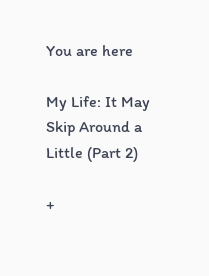You are here

My Life: It May Skip Around a Little (Part 2)

+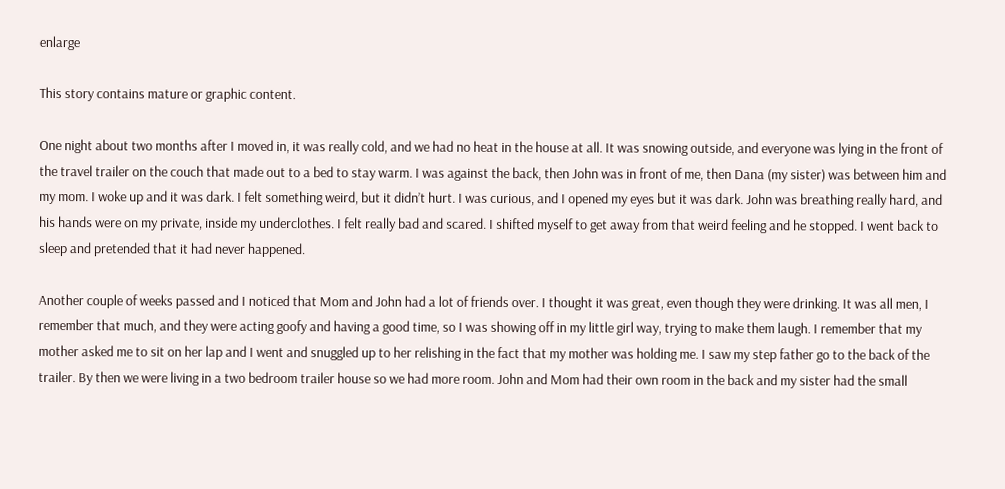enlarge

This story contains mature or graphic content.

One night about two months after I moved in, it was really cold, and we had no heat in the house at all. It was snowing outside, and everyone was lying in the front of the travel trailer on the couch that made out to a bed to stay warm. I was against the back, then John was in front of me, then Dana (my sister) was between him and my mom. I woke up and it was dark. I felt something weird, but it didn’t hurt. I was curious, and I opened my eyes but it was dark. John was breathing really hard, and his hands were on my private, inside my underclothes. I felt really bad and scared. I shifted myself to get away from that weird feeling and he stopped. I went back to sleep and pretended that it had never happened.

Another couple of weeks passed and I noticed that Mom and John had a lot of friends over. I thought it was great, even though they were drinking. It was all men, I remember that much, and they were acting goofy and having a good time, so I was showing off in my little girl way, trying to make them laugh. I remember that my mother asked me to sit on her lap and I went and snuggled up to her relishing in the fact that my mother was holding me. I saw my step father go to the back of the trailer. By then we were living in a two bedroom trailer house so we had more room. John and Mom had their own room in the back and my sister had the small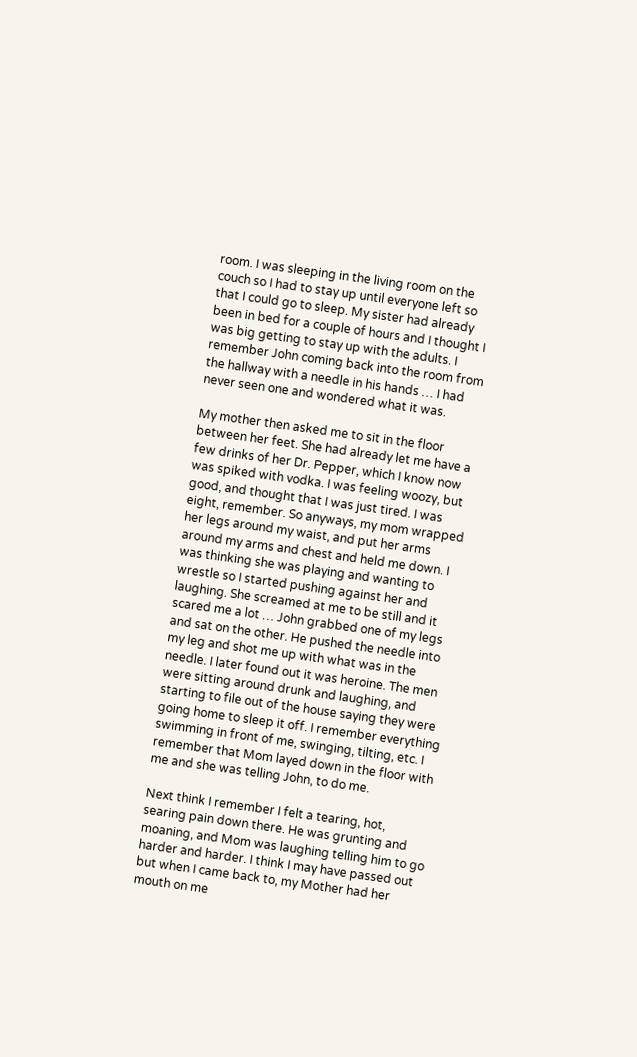room. I was sleeping in the living room on the couch so I had to stay up until everyone left so that I could go to sleep. My sister had already been in bed for a couple of hours and I thought I was big getting to stay up with the adults. I remember John coming back into the room from the hallway with a needle in his hands … I had never seen one and wondered what it was.

My mother then asked me to sit in the floor between her feet. She had already let me have a few drinks of her Dr. Pepper, which I know now was spiked with vodka. I was feeling woozy, but good, and thought that I was just tired. I was eight, remember. So anyways, my mom wrapped her legs around my waist, and put her arms around my arms and chest and held me down. I was thinking she was playing and wanting to wrestle so I started pushing against her and laughing. She screamed at me to be still and it scared me a lot … John grabbed one of my legs and sat on the other. He pushed the needle into my leg and shot me up with what was in the needle. I later found out it was heroine. The men were sitting around drunk and laughing, and starting to file out of the house saying they were going home to sleep it off. I remember everything swimming in front of me, swinging, tilting, etc. I remember that Mom layed down in the floor with me and she was telling John, to do me.

Next think I remember I felt a tearing, hot, searing pain down there. He was grunting and moaning, and Mom was laughing telling him to go harder and harder. I think I may have passed out but when I came back to, my Mother had her mouth on me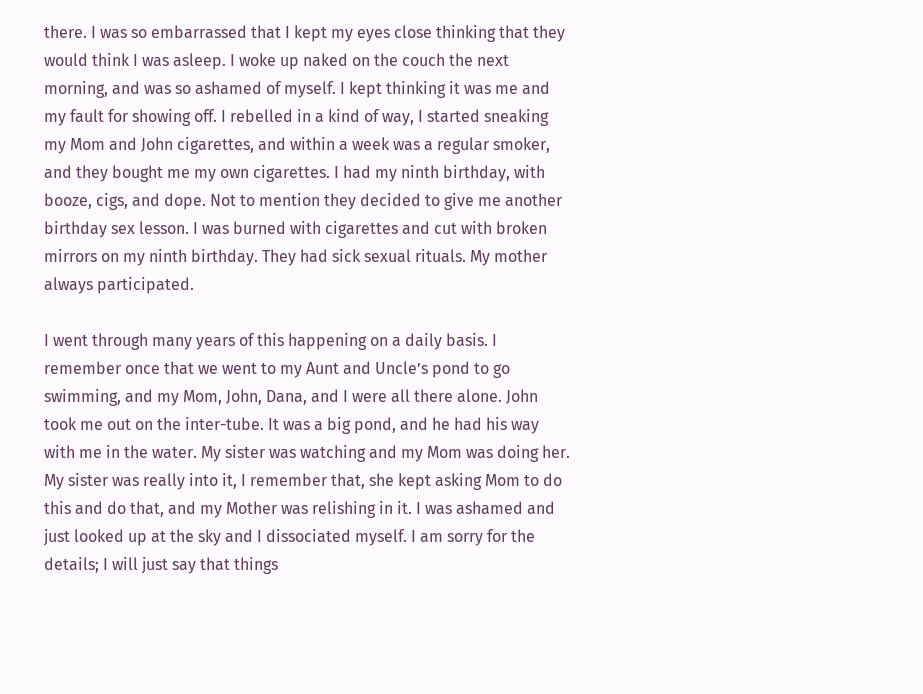there. I was so embarrassed that I kept my eyes close thinking that they would think I was asleep. I woke up naked on the couch the next morning, and was so ashamed of myself. I kept thinking it was me and my fault for showing off. I rebelled in a kind of way, I started sneaking my Mom and John cigarettes, and within a week was a regular smoker, and they bought me my own cigarettes. I had my ninth birthday, with booze, cigs, and dope. Not to mention they decided to give me another birthday sex lesson. I was burned with cigarettes and cut with broken mirrors on my ninth birthday. They had sick sexual rituals. My mother always participated.

I went through many years of this happening on a daily basis. I remember once that we went to my Aunt and Uncle’s pond to go swimming, and my Mom, John, Dana, and I were all there alone. John took me out on the inter-tube. It was a big pond, and he had his way with me in the water. My sister was watching and my Mom was doing her. My sister was really into it, I remember that, she kept asking Mom to do this and do that, and my Mother was relishing in it. I was ashamed and just looked up at the sky and I dissociated myself. I am sorry for the details; I will just say that things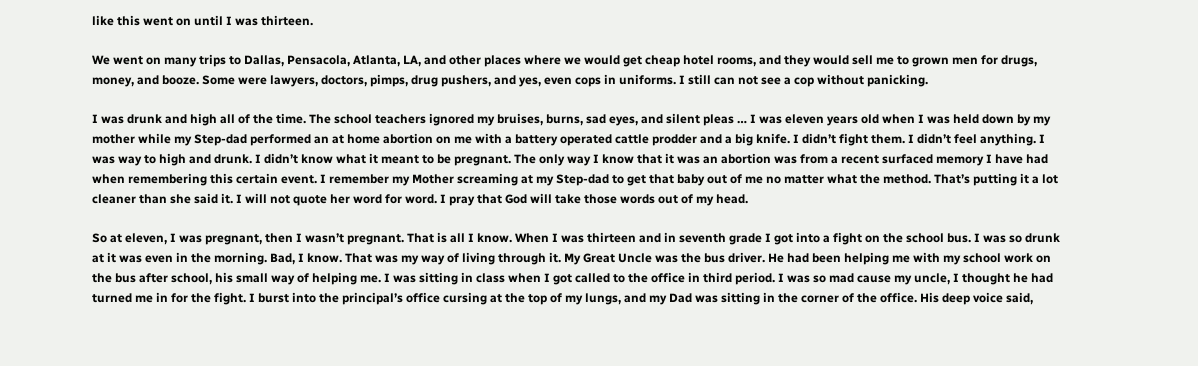like this went on until I was thirteen.

We went on many trips to Dallas, Pensacola, Atlanta, LA, and other places where we would get cheap hotel rooms, and they would sell me to grown men for drugs, money, and booze. Some were lawyers, doctors, pimps, drug pushers, and yes, even cops in uniforms. I still can not see a cop without panicking.

I was drunk and high all of the time. The school teachers ignored my bruises, burns, sad eyes, and silent pleas … I was eleven years old when I was held down by my mother while my Step-dad performed an at home abortion on me with a battery operated cattle prodder and a big knife. I didn’t fight them. I didn’t feel anything. I was way to high and drunk. I didn’t know what it meant to be pregnant. The only way I know that it was an abortion was from a recent surfaced memory I have had when remembering this certain event. I remember my Mother screaming at my Step-dad to get that baby out of me no matter what the method. That’s putting it a lot cleaner than she said it. I will not quote her word for word. I pray that God will take those words out of my head.

So at eleven, I was pregnant, then I wasn’t pregnant. That is all I know. When I was thirteen and in seventh grade I got into a fight on the school bus. I was so drunk at it was even in the morning. Bad, I know. That was my way of living through it. My Great Uncle was the bus driver. He had been helping me with my school work on the bus after school, his small way of helping me. I was sitting in class when I got called to the office in third period. I was so mad cause my uncle, I thought he had turned me in for the fight. I burst into the principal’s office cursing at the top of my lungs, and my Dad was sitting in the corner of the office. His deep voice said,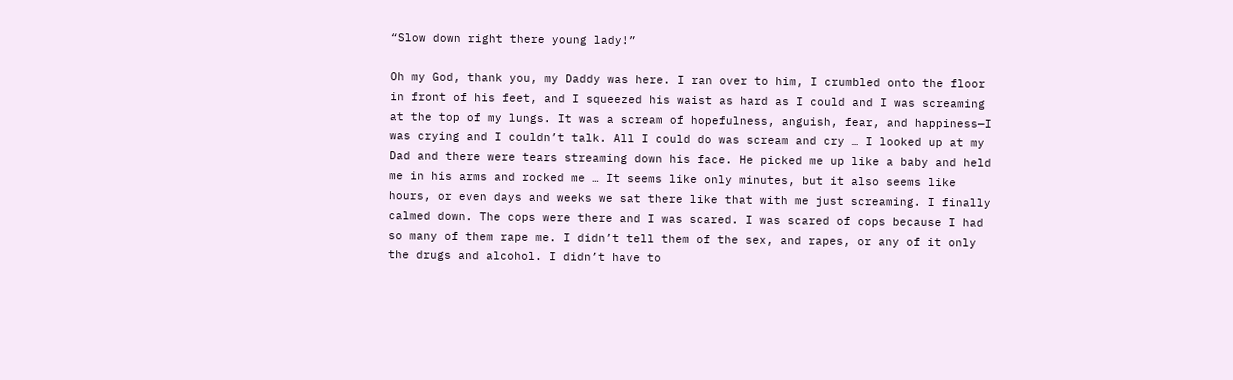“Slow down right there young lady!”

Oh my God, thank you, my Daddy was here. I ran over to him, I crumbled onto the floor in front of his feet, and I squeezed his waist as hard as I could and I was screaming at the top of my lungs. It was a scream of hopefulness, anguish, fear, and happiness—I was crying and I couldn’t talk. All I could do was scream and cry … I looked up at my Dad and there were tears streaming down his face. He picked me up like a baby and held me in his arms and rocked me … It seems like only minutes, but it also seems like hours, or even days and weeks we sat there like that with me just screaming. I finally calmed down. The cops were there and I was scared. I was scared of cops because I had so many of them rape me. I didn’t tell them of the sex, and rapes, or any of it only the drugs and alcohol. I didn’t have to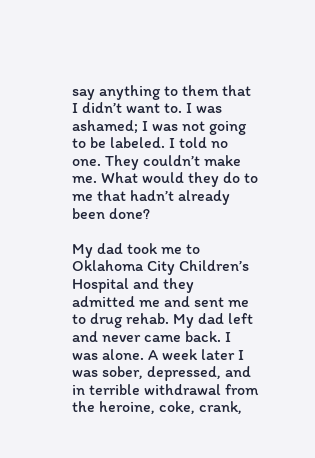say anything to them that I didn’t want to. I was ashamed; I was not going to be labeled. I told no one. They couldn’t make me. What would they do to me that hadn’t already been done?

My dad took me to Oklahoma City Children’s Hospital and they admitted me and sent me to drug rehab. My dad left and never came back. I was alone. A week later I was sober, depressed, and in terrible withdrawal from the heroine, coke, crank,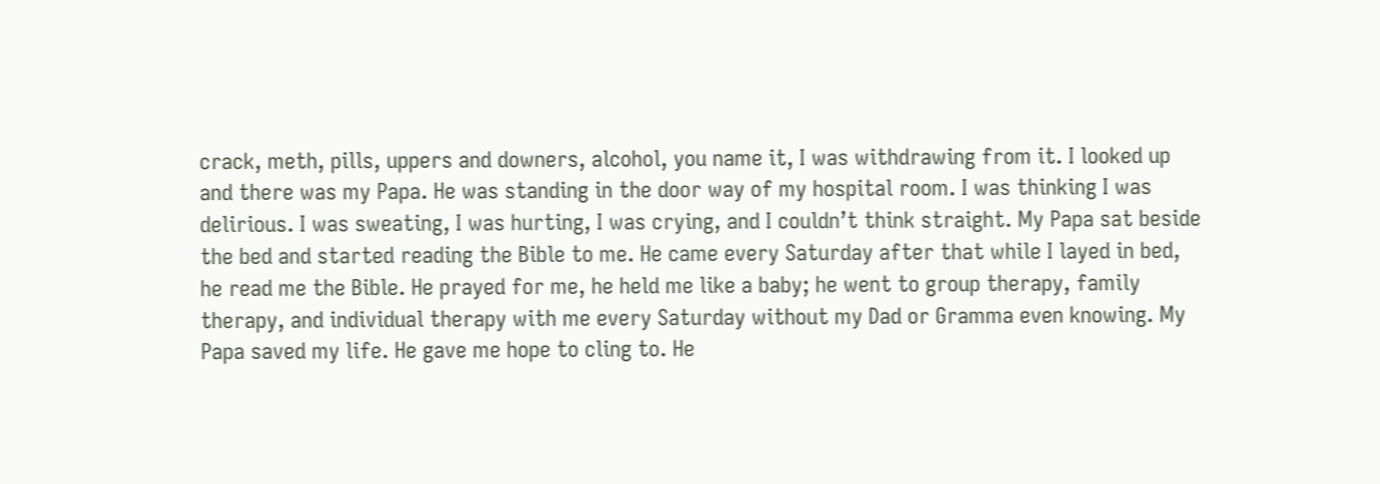crack, meth, pills, uppers and downers, alcohol, you name it, I was withdrawing from it. I looked up and there was my Papa. He was standing in the door way of my hospital room. I was thinking I was delirious. I was sweating, I was hurting, I was crying, and I couldn’t think straight. My Papa sat beside the bed and started reading the Bible to me. He came every Saturday after that while I layed in bed, he read me the Bible. He prayed for me, he held me like a baby; he went to group therapy, family therapy, and individual therapy with me every Saturday without my Dad or Gramma even knowing. My Papa saved my life. He gave me hope to cling to. He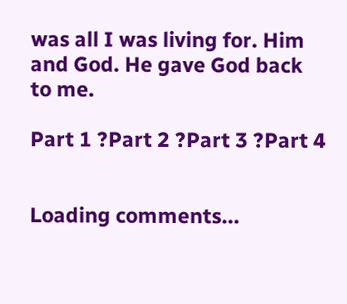was all I was living for. Him and God. He gave God back to me.

Part 1 ?Part 2 ?Part 3 ?Part 4


Loading comments...